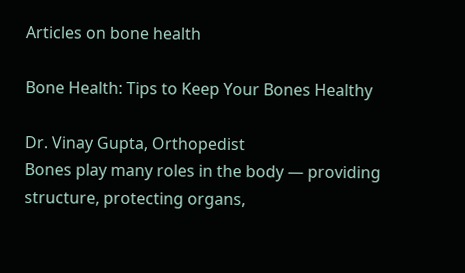Articles on bone health

Bone Health: Tips to Keep Your Bones Healthy

Dr. Vinay Gupta, Orthopedist
Bones play many roles in the body — providing structure, protecting organs,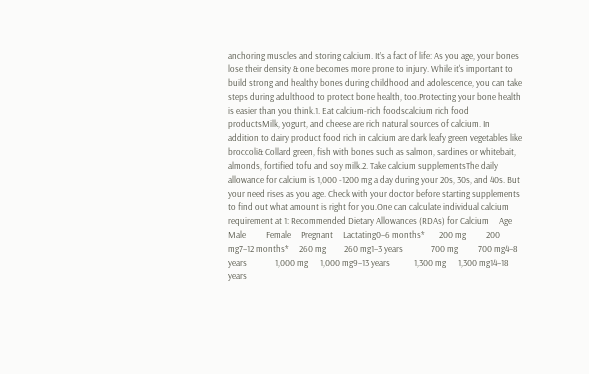anchoring muscles and storing calcium. It’s a fact of life: As you age, your bones lose their density & one becomes more prone to injury. While it's important to build strong and healthy bones during childhood and adolescence, you can take steps during adulthood to protect bone health, too.Protecting your bone health is easier than you think.1. Eat calcium-rich foodscalcium rich food productsMilk, yogurt, and cheese are rich natural sources of calcium. In addition to dairy product food rich in calcium are dark leafy green vegetables like broccoli& Collard green, fish with bones such as salmon, sardines or whitebait, almonds, fortified tofu and soy milk.2. Take calcium supplementsThe daily allowance for calcium is 1,000 -1200 mg a day during your 20s, 30s, and 40s. But your need rises as you age. Check with your doctor before starting supplements to find out what amount is right for you.One can calculate individual calcium requirement at 1: Recommended Dietary Allowances (RDAs) for Calcium     Age                  Male          Female     Pregnant     Lactating0–6 months*       200 mg          200 mg7–12 months*     260 mg         260 mg1–3 years              700 mg          700 mg4–8 years              1,000 mg      1,000 mg9–13 years            1,300 mg      1,300 mg14–18 years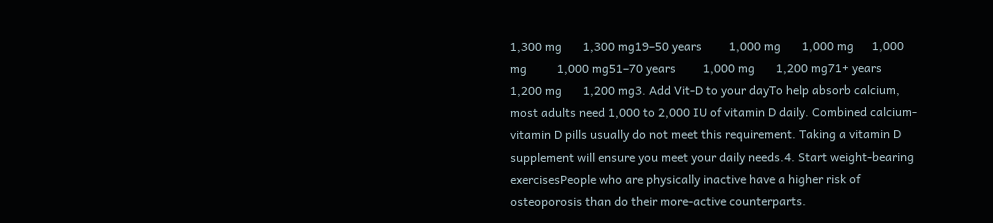1,300 mg       1,300 mg19–50 years         1,000 mg       1,000 mg      1,000 mg          1,000 mg51–70 years         1,000 mg       1,200 mg71+ years              1,200 mg       1,200 mg3. Add Vit-D to your dayTo help absorb calcium, most adults need 1,000 to 2,000 IU of vitamin D daily. Combined calcium-vitamin D pills usually do not meet this requirement. Taking a vitamin D supplement will ensure you meet your daily needs.4. Start weight-bearing exercisesPeople who are physically inactive have a higher risk of osteoporosis than do their more-active counterparts.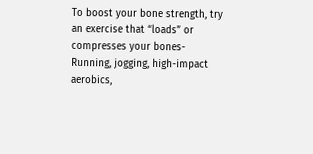To boost your bone strength, try an exercise that “loads” or compresses your bones- Running, jogging, high-impact aerobics,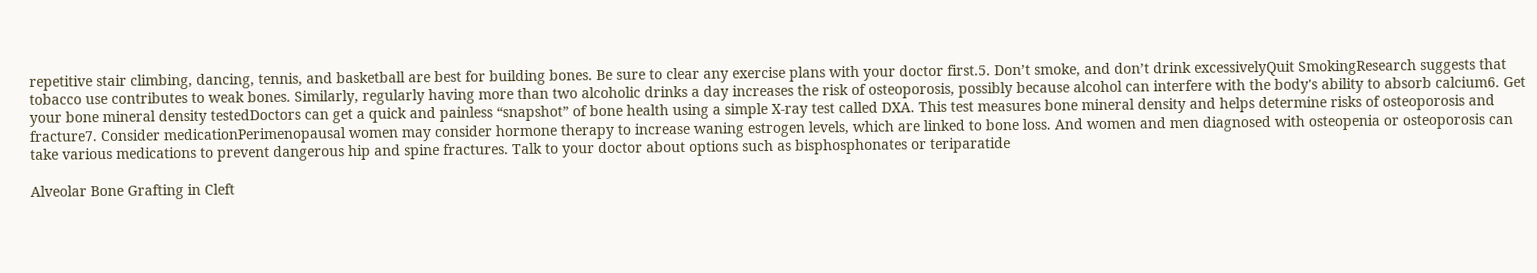repetitive stair climbing, dancing, tennis, and basketball are best for building bones. Be sure to clear any exercise plans with your doctor first.5. Don’t smoke, and don’t drink excessivelyQuit SmokingResearch suggests that tobacco use contributes to weak bones. Similarly, regularly having more than two alcoholic drinks a day increases the risk of osteoporosis, possibly because alcohol can interfere with the body's ability to absorb calcium6. Get your bone mineral density testedDoctors can get a quick and painless “snapshot” of bone health using a simple X-ray test called DXA. This test measures bone mineral density and helps determine risks of osteoporosis and fracture7. Consider medicationPerimenopausal women may consider hormone therapy to increase waning estrogen levels, which are linked to bone loss. And women and men diagnosed with osteopenia or osteoporosis can take various medications to prevent dangerous hip and spine fractures. Talk to your doctor about options such as bisphosphonates or teriparatide

Alveolar Bone Grafting in Cleft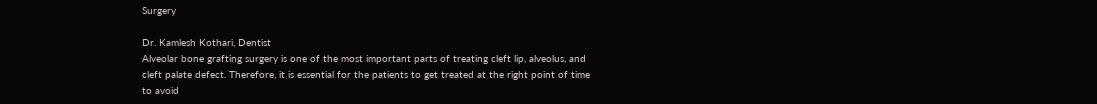Surgery

Dr. Kamlesh Kothari, Dentist
Alveolar bone grafting surgery is one of the most important parts of treating cleft lip, alveolus, and cleft palate defect. Therefore, it is essential for the patients to get treated at the right point of time to avoid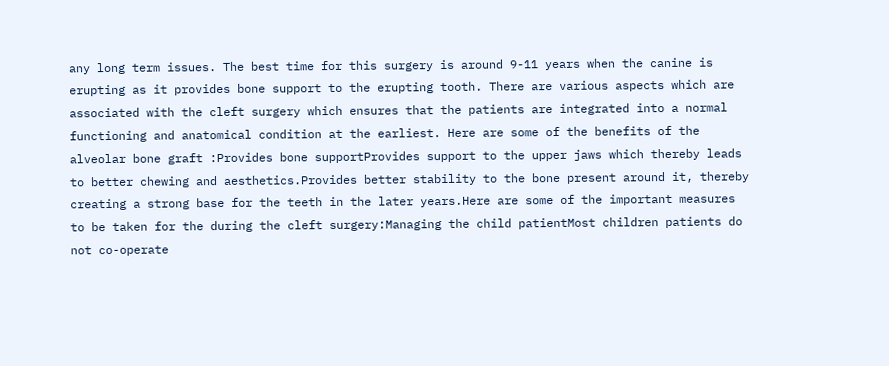any long term issues. The best time for this surgery is around 9-11 years when the canine is erupting as it provides bone support to the erupting tooth. There are various aspects which are associated with the cleft surgery which ensures that the patients are integrated into a normal functioning and anatomical condition at the earliest. Here are some of the benefits of the alveolar bone graft :Provides bone supportProvides support to the upper jaws which thereby leads to better chewing and aesthetics.Provides better stability to the bone present around it, thereby creating a strong base for the teeth in the later years.Here are some of the important measures to be taken for the during the cleft surgery:Managing the child patientMost children patients do not co-operate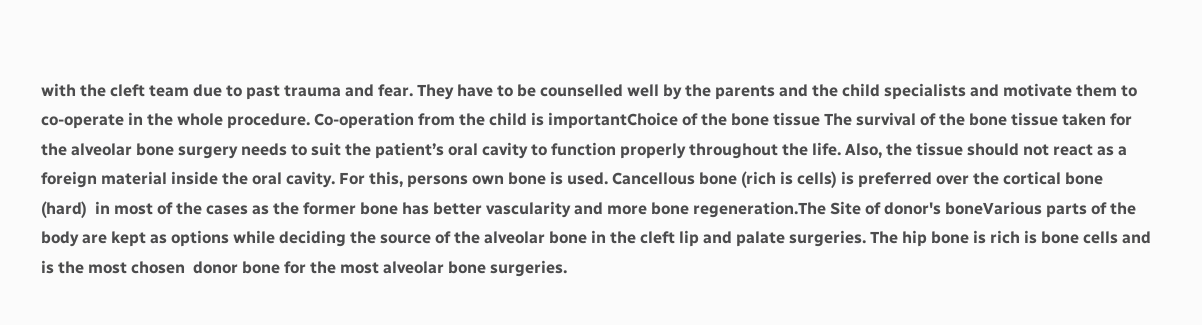with the cleft team due to past trauma and fear. They have to be counselled well by the parents and the child specialists and motivate them to co-operate in the whole procedure. Co-operation from the child is importantChoice of the bone tissue The survival of the bone tissue taken for the alveolar bone surgery needs to suit the patient’s oral cavity to function properly throughout the life. Also, the tissue should not react as a foreign material inside the oral cavity. For this, persons own bone is used. Cancellous bone (rich is cells) is preferred over the cortical bone (hard)  in most of the cases as the former bone has better vascularity and more bone regeneration.The Site of donor's boneVarious parts of the body are kept as options while deciding the source of the alveolar bone in the cleft lip and palate surgeries. The hip bone is rich is bone cells and  is the most chosen  donor bone for the most alveolar bone surgeries.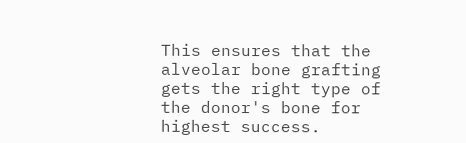This ensures that the alveolar bone grafting gets the right type of the donor's bone for highest success.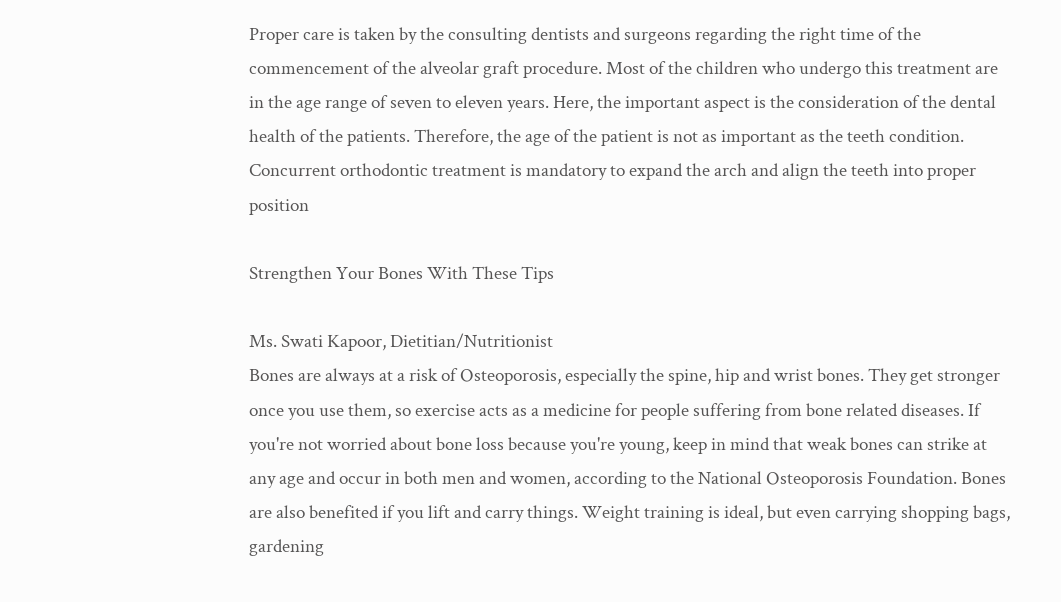Proper care is taken by the consulting dentists and surgeons regarding the right time of the commencement of the alveolar graft procedure. Most of the children who undergo this treatment are in the age range of seven to eleven years. Here, the important aspect is the consideration of the dental health of the patients. Therefore, the age of the patient is not as important as the teeth condition. Concurrent orthodontic treatment is mandatory to expand the arch and align the teeth into proper position

Strengthen Your Bones With These Tips

Ms. Swati Kapoor, Dietitian/Nutritionist
Bones are always at a risk of Osteoporosis, especially the spine, hip and wrist bones. They get stronger once you use them, so exercise acts as a medicine for people suffering from bone related diseases. If you're not worried about bone loss because you're young, keep in mind that weak bones can strike at any age and occur in both men and women, according to the National Osteoporosis Foundation. Bones are also benefited if you lift and carry things. Weight training is ideal, but even carrying shopping bags, gardening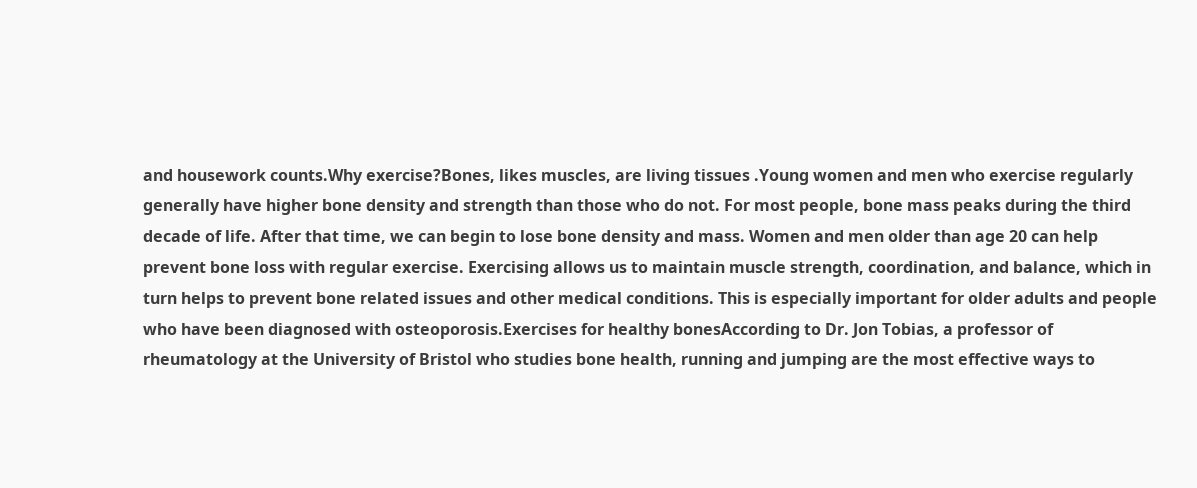and housework counts.Why exercise?Bones, likes muscles, are living tissues .Young women and men who exercise regularly generally have higher bone density and strength than those who do not. For most people, bone mass peaks during the third decade of life. After that time, we can begin to lose bone density and mass. Women and men older than age 20 can help prevent bone loss with regular exercise. Exercising allows us to maintain muscle strength, coordination, and balance, which in turn helps to prevent bone related issues and other medical conditions. This is especially important for older adults and people who have been diagnosed with osteoporosis.Exercises for healthy bonesAccording to Dr. Jon Tobias, a professor of rheumatology at the University of Bristol who studies bone health, running and jumping are the most effective ways to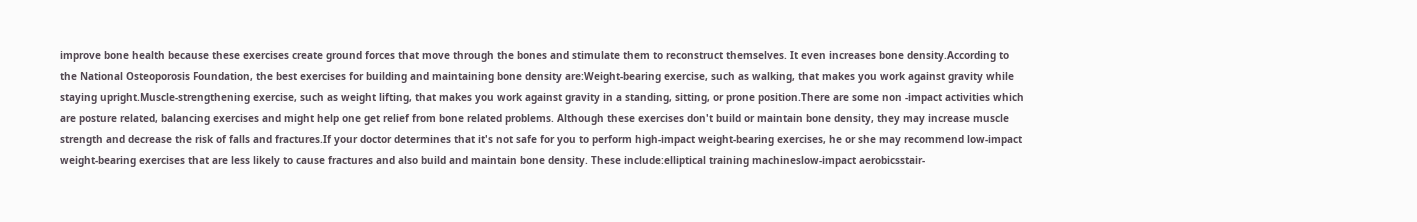improve bone health because these exercises create ground forces that move through the bones and stimulate them to reconstruct themselves. It even increases bone density.According to the National Osteoporosis Foundation, the best exercises for building and maintaining bone density are:Weight-bearing exercise, such as walking, that makes you work against gravity while staying upright.Muscle-strengthening exercise, such as weight lifting, that makes you work against gravity in a standing, sitting, or prone position.There are some non -impact activities which are posture related, balancing exercises and might help one get relief from bone related problems. Although these exercises don't build or maintain bone density, they may increase muscle strength and decrease the risk of falls and fractures.If your doctor determines that it's not safe for you to perform high-impact weight-bearing exercises, he or she may recommend low-impact weight-bearing exercises that are less likely to cause fractures and also build and maintain bone density. These include:elliptical training machineslow-impact aerobicsstair-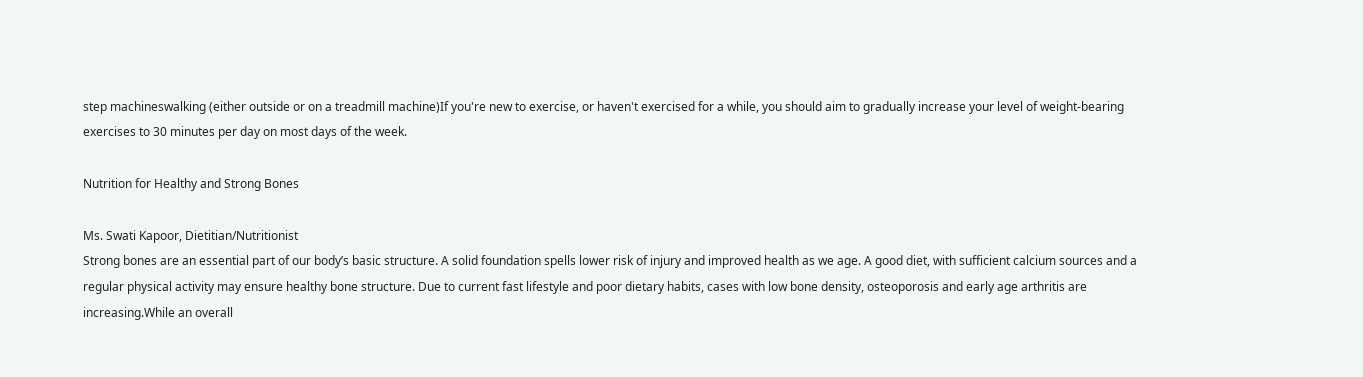step machineswalking (either outside or on a treadmill machine)If you're new to exercise, or haven't exercised for a while, you should aim to gradually increase your level of weight-bearing exercises to 30 minutes per day on most days of the week.

Nutrition for Healthy and Strong Bones

Ms. Swati Kapoor, Dietitian/Nutritionist
Strong bones are an essential part of our body’s basic structure. A solid foundation spells lower risk of injury and improved health as we age. A good diet, with sufficient calcium sources and a regular physical activity may ensure healthy bone structure. Due to current fast lifestyle and poor dietary habits, cases with low bone density, osteoporosis and early age arthritis are increasing.While an overall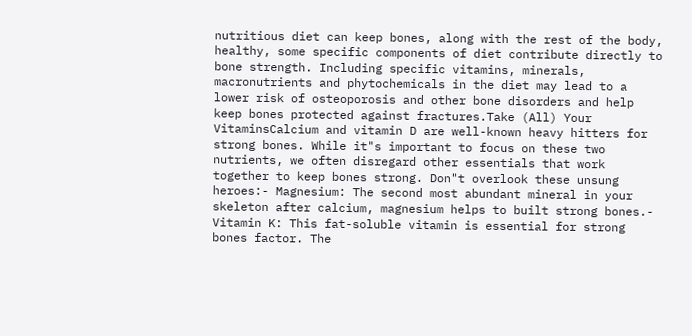nutritious diet can keep bones, along with the rest of the body, healthy, some specific components of diet contribute directly to bone strength. Including specific vitamins, minerals, macronutrients and phytochemicals in the diet may lead to a lower risk of osteoporosis and other bone disorders and help keep bones protected against fractures.Take (All) Your VitaminsCalcium and vitamin D are well-known heavy hitters for strong bones. While it"s important to focus on these two nutrients, we often disregard other essentials that work together to keep bones strong. Don"t overlook these unsung heroes:- Magnesium: The second most abundant mineral in your skeleton after calcium, magnesium helps to built strong bones.- Vitamin K: This fat-soluble vitamin is essential for strong bones factor. The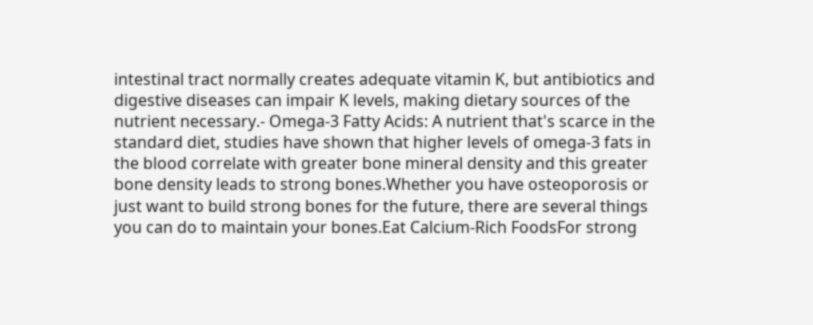intestinal tract normally creates adequate vitamin K, but antibiotics and digestive diseases can impair K levels, making dietary sources of the nutrient necessary.- Omega-3 Fatty Acids: A nutrient that's scarce in the standard diet, studies have shown that higher levels of omega-3 fats in the blood correlate with greater bone mineral density and this greater bone density leads to strong bones.Whether you have osteoporosis or just want to build strong bones for the future, there are several things you can do to maintain your bones.Eat Calcium-Rich FoodsFor strong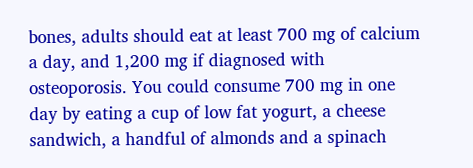bones, adults should eat at least 700 mg of calcium a day, and 1,200 mg if diagnosed with osteoporosis. You could consume 700 mg in one day by eating a cup of low fat yogurt, a cheese sandwich, a handful of almonds and a spinach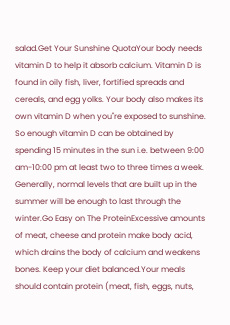salad.Get Your Sunshine QuotaYour body needs vitamin D to help it absorb calcium. Vitamin D is found in oily fish, liver, fortified spreads and cereals, and egg yolks. Your body also makes its own vitamin D when you"re exposed to sunshine. So enough vitamin D can be obtained by spending 15 minutes in the sun i.e. between 9:00 am-10:00 pm at least two to three times a week. Generally, normal levels that are built up in the summer will be enough to last through the winter.Go Easy on The ProteinExcessive amounts of meat, cheese and protein make body acid, which drains the body of calcium and weakens bones. Keep your diet balanced.Your meals should contain protein (meat, fish, eggs, nuts,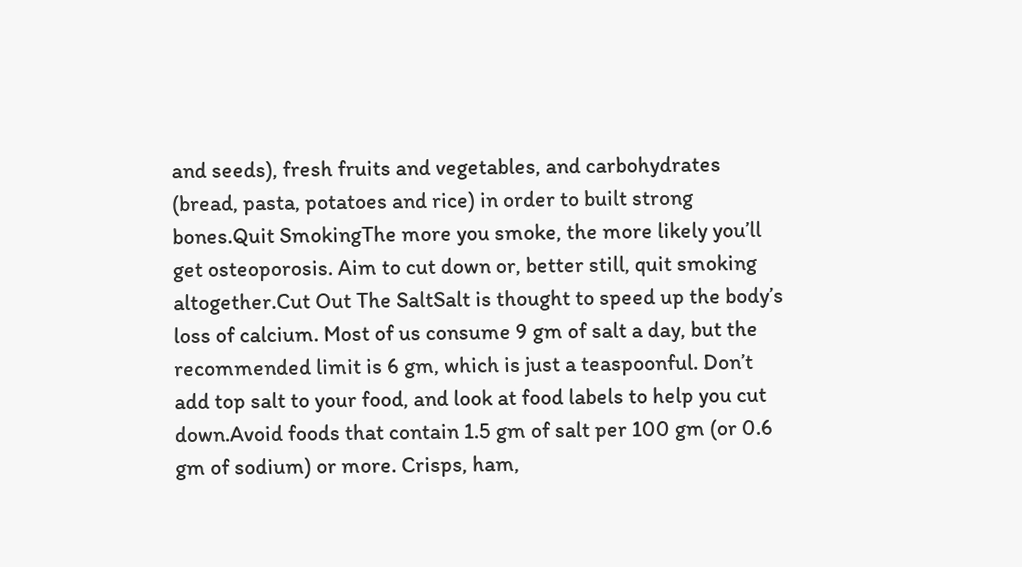and seeds), fresh fruits and vegetables, and carbohydrates (bread, pasta, potatoes and rice) in order to built strong bones.Quit SmokingThe more you smoke, the more likely you’ll get osteoporosis. Aim to cut down or, better still, quit smoking altogether.Cut Out The SaltSalt is thought to speed up the body’s loss of calcium. Most of us consume 9 gm of salt a day, but the recommended limit is 6 gm, which is just a teaspoonful. Don’t add top salt to your food, and look at food labels to help you cut down.Avoid foods that contain 1.5 gm of salt per 100 gm (or 0.6 gm of sodium) or more. Crisps, ham,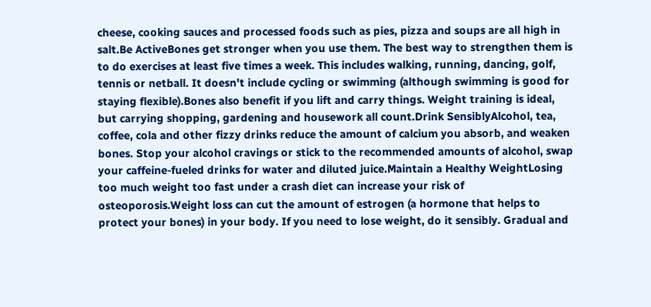cheese, cooking sauces and processed foods such as pies, pizza and soups are all high in salt.Be ActiveBones get stronger when you use them. The best way to strengthen them is to do exercises at least five times a week. This includes walking, running, dancing, golf, tennis or netball. It doesn't include cycling or swimming (although swimming is good for staying flexible).Bones also benefit if you lift and carry things. Weight training is ideal, but carrying shopping, gardening and housework all count.Drink SensiblyAlcohol, tea, coffee, cola and other fizzy drinks reduce the amount of calcium you absorb, and weaken bones. Stop your alcohol cravings or stick to the recommended amounts of alcohol, swap your caffeine-fueled drinks for water and diluted juice.Maintain a Healthy WeightLosing too much weight too fast under a crash diet can increase your risk of osteoporosis.Weight loss can cut the amount of estrogen (a hormone that helps to protect your bones) in your body. If you need to lose weight, do it sensibly. Gradual and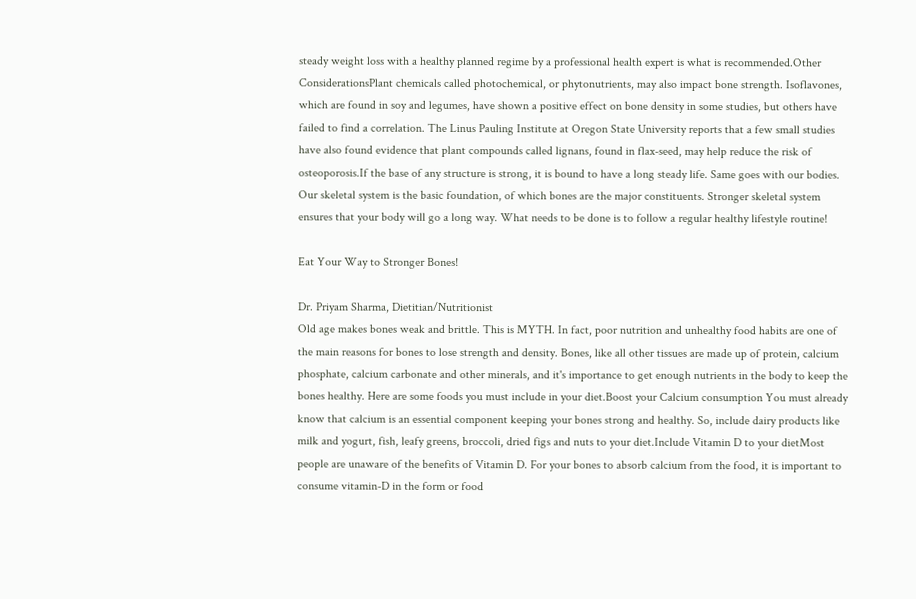steady weight loss with a healthy planned regime by a professional health expert is what is recommended.Other ConsiderationsPlant chemicals called photochemical, or phytonutrients, may also impact bone strength. Isoflavones, which are found in soy and legumes, have shown a positive effect on bone density in some studies, but others have failed to find a correlation. The Linus Pauling Institute at Oregon State University reports that a few small studies have also found evidence that plant compounds called lignans, found in flax-seed, may help reduce the risk of osteoporosis.If the base of any structure is strong, it is bound to have a long steady life. Same goes with our bodies. Our skeletal system is the basic foundation, of which bones are the major constituents. Stronger skeletal system ensures that your body will go a long way. What needs to be done is to follow a regular healthy lifestyle routine!

Eat Your Way to Stronger Bones!

Dr. Priyam Sharma, Dietitian/Nutritionist
Old age makes bones weak and brittle. This is MYTH. In fact, poor nutrition and unhealthy food habits are one of the main reasons for bones to lose strength and density. Bones, like all other tissues are made up of protein, calcium phosphate, calcium carbonate and other minerals, and it's importance to get enough nutrients in the body to keep the bones healthy. Here are some foods you must include in your diet.Boost your Calcium consumption You must already know that calcium is an essential component keeping your bones strong and healthy. So, include dairy products like milk and yogurt, fish, leafy greens, broccoli, dried figs and nuts to your diet.Include Vitamin D to your dietMost people are unaware of the benefits of Vitamin D. For your bones to absorb calcium from the food, it is important to consume vitamin-D in the form or food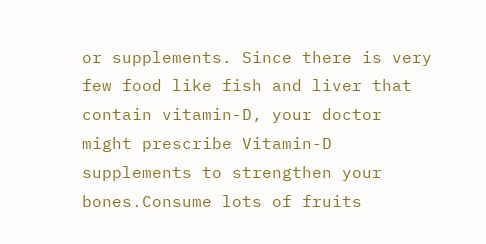or supplements. Since there is very few food like fish and liver that contain vitamin-D, your doctor might prescribe Vitamin-D supplements to strengthen your bones.Consume lots of fruits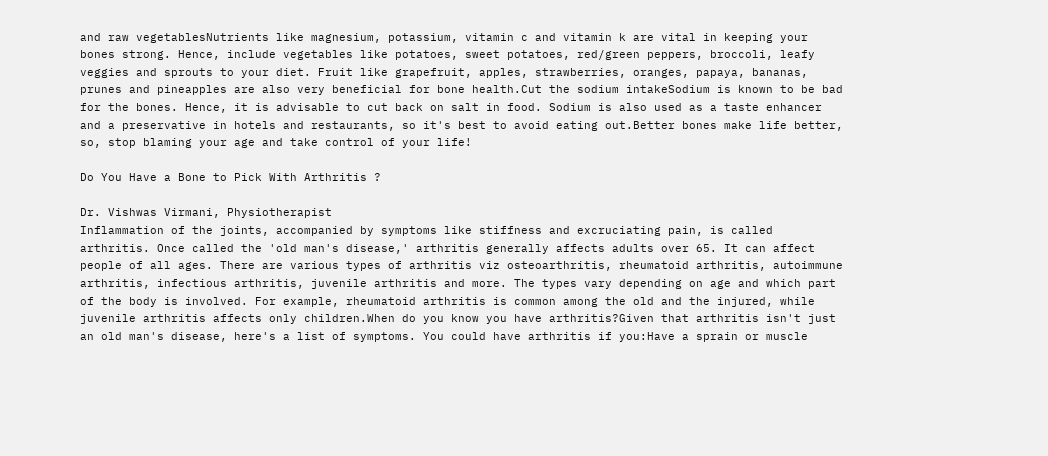and raw vegetablesNutrients like magnesium, potassium, vitamin c and vitamin k are vital in keeping your bones strong. Hence, include vegetables like potatoes, sweet potatoes, red/green peppers, broccoli, leafy veggies and sprouts to your diet. Fruit like grapefruit, apples, strawberries, oranges, papaya, bananas, prunes and pineapples are also very beneficial for bone health.Cut the sodium intakeSodium is known to be bad for the bones. Hence, it is advisable to cut back on salt in food. Sodium is also used as a taste enhancer and a preservative in hotels and restaurants, so it's best to avoid eating out.Better bones make life better, so, stop blaming your age and take control of your life!

Do You Have a Bone to Pick With Arthritis ?

Dr. Vishwas Virmani, Physiotherapist
Inflammation of the joints, accompanied by symptoms like stiffness and excruciating pain, is called arthritis. Once called the 'old man's disease,' arthritis generally affects adults over 65. It can affect people of all ages. There are various types of arthritis viz osteoarthritis, rheumatoid arthritis, autoimmune arthritis, infectious arthritis, juvenile arthritis and more. The types vary depending on age and which part of the body is involved. For example, rheumatoid arthritis is common among the old and the injured, while juvenile arthritis affects only children.When do you know you have arthritis?Given that arthritis isn't just an old man's disease, here's a list of symptoms. You could have arthritis if you:Have a sprain or muscle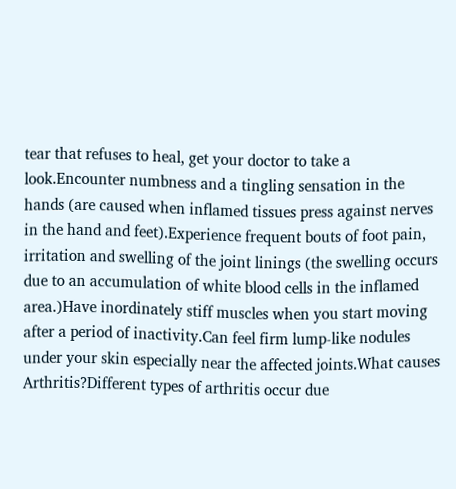tear that refuses to heal, get your doctor to take a look.Encounter numbness and a tingling sensation in the hands (are caused when inflamed tissues press against nerves in the hand and feet).Experience frequent bouts of foot pain, irritation and swelling of the joint linings (the swelling occurs due to an accumulation of white blood cells in the inflamed area.)Have inordinately stiff muscles when you start moving after a period of inactivity.Can feel firm lump-like nodules under your skin especially near the affected joints.What causes Arthritis?Different types of arthritis occur due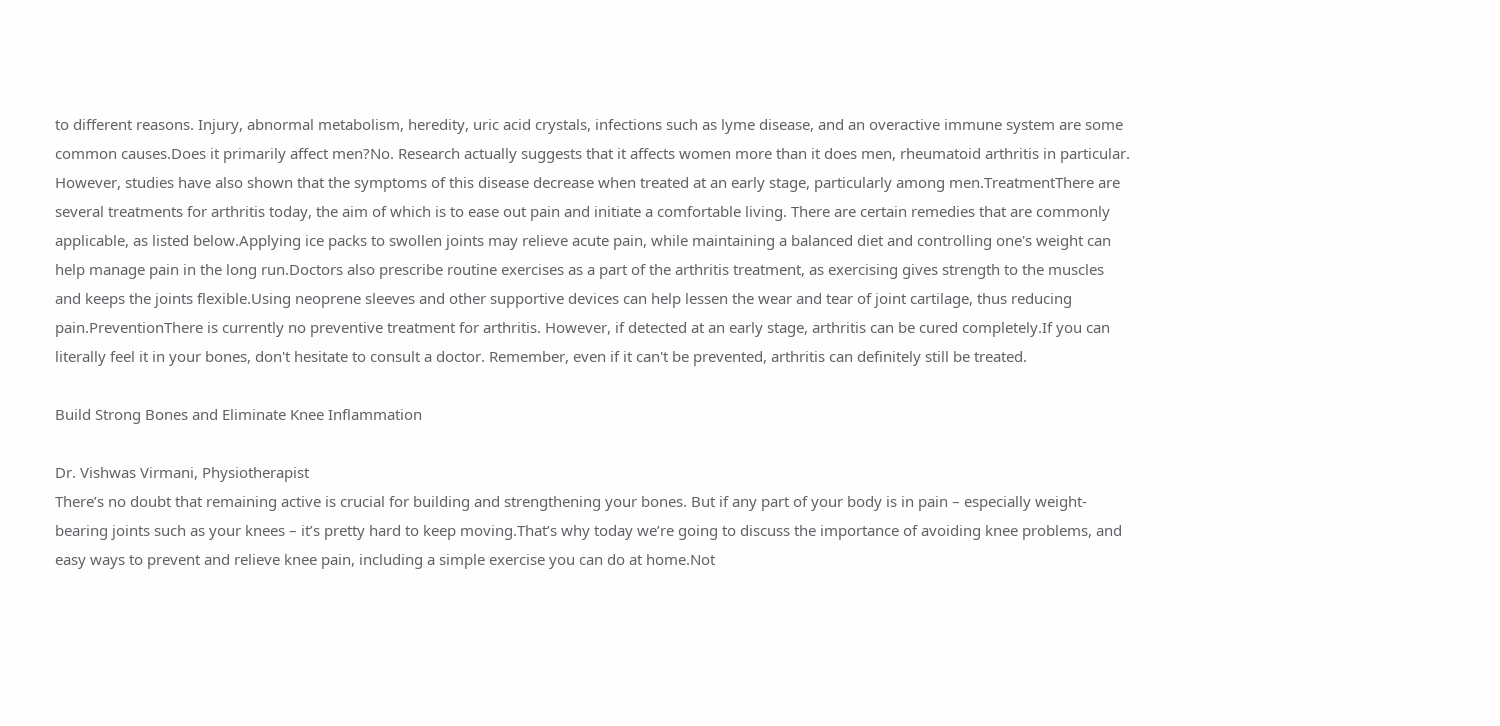to different reasons. Injury, abnormal metabolism, heredity, uric acid crystals, infections such as lyme disease, and an overactive immune system are some common causes.Does it primarily affect men?No. Research actually suggests that it affects women more than it does men, rheumatoid arthritis in particular. However, studies have also shown that the symptoms of this disease decrease when treated at an early stage, particularly among men.TreatmentThere are several treatments for arthritis today, the aim of which is to ease out pain and initiate a comfortable living. There are certain remedies that are commonly applicable, as listed below.Applying ice packs to swollen joints may relieve acute pain, while maintaining a balanced diet and controlling one's weight can help manage pain in the long run.Doctors also prescribe routine exercises as a part of the arthritis treatment, as exercising gives strength to the muscles and keeps the joints flexible.Using neoprene sleeves and other supportive devices can help lessen the wear and tear of joint cartilage, thus reducing pain.PreventionThere is currently no preventive treatment for arthritis. However, if detected at an early stage, arthritis can be cured completely.If you can literally feel it in your bones, don't hesitate to consult a doctor. Remember, even if it can't be prevented, arthritis can definitely still be treated.

Build Strong Bones and Eliminate Knee Inflammation

Dr. Vishwas Virmani, Physiotherapist
There’s no doubt that remaining active is crucial for building and strengthening your bones. But if any part of your body is in pain – especially weight-bearing joints such as your knees – it’s pretty hard to keep moving.That’s why today we’re going to discuss the importance of avoiding knee problems, and easy ways to prevent and relieve knee pain, including a simple exercise you can do at home.Not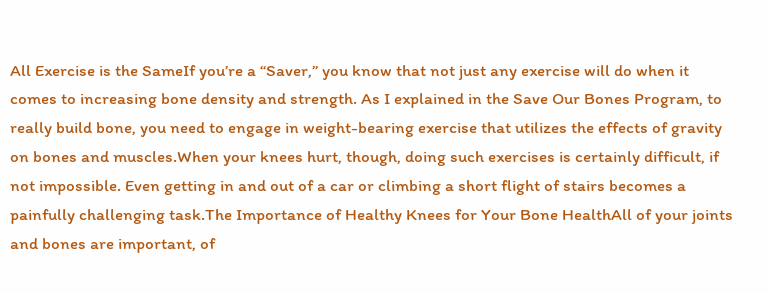All Exercise is the SameIf you’re a “Saver,” you know that not just any exercise will do when it comes to increasing bone density and strength. As I explained in the Save Our Bones Program, to really build bone, you need to engage in weight-bearing exercise that utilizes the effects of gravity on bones and muscles.When your knees hurt, though, doing such exercises is certainly difficult, if not impossible. Even getting in and out of a car or climbing a short flight of stairs becomes a painfully challenging task.The Importance of Healthy Knees for Your Bone HealthAll of your joints and bones are important, of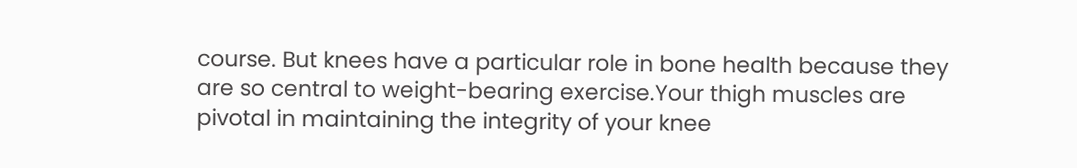course. But knees have a particular role in bone health because they are so central to weight-bearing exercise.Your thigh muscles are pivotal in maintaining the integrity of your knee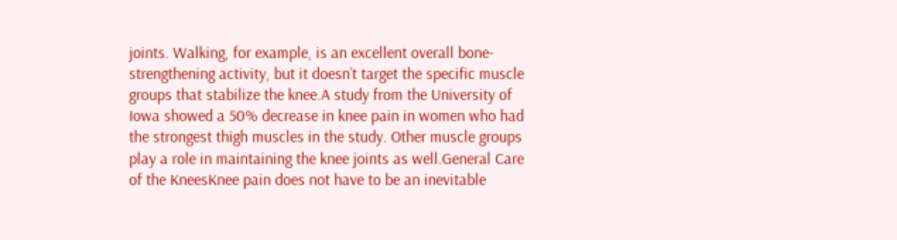joints. Walking, for example, is an excellent overall bone-strengthening activity, but it doesn’t target the specific muscle groups that stabilize the knee.A study from the University of Iowa showed a 50% decrease in knee pain in women who had the strongest thigh muscles in the study. Other muscle groups play a role in maintaining the knee joints as well.General Care of the KneesKnee pain does not have to be an inevitable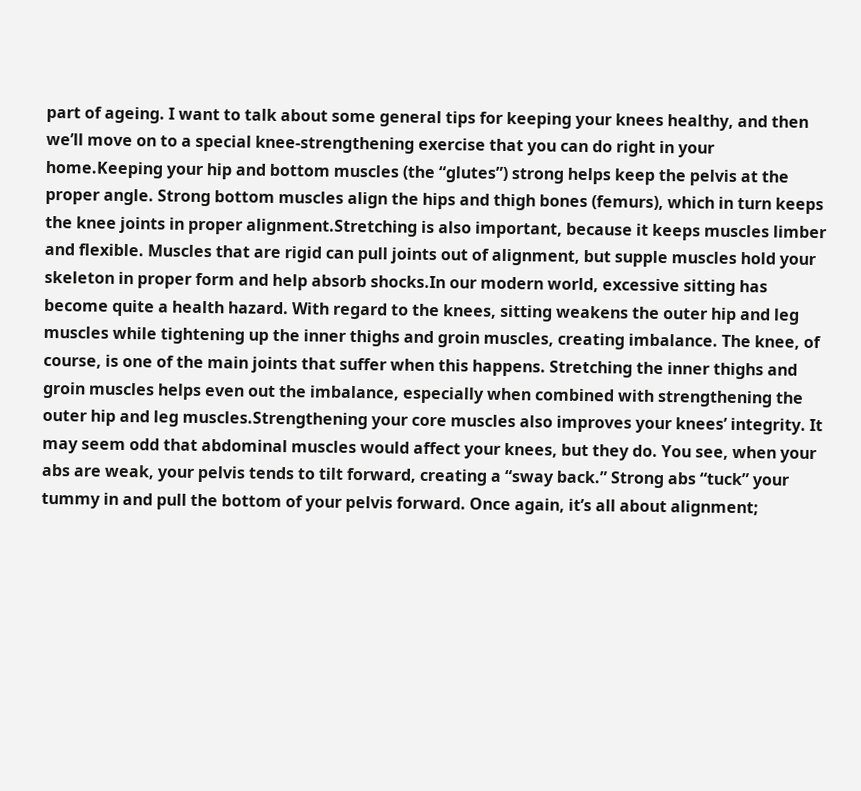part of ageing. I want to talk about some general tips for keeping your knees healthy, and then we’ll move on to a special knee-strengthening exercise that you can do right in your home.Keeping your hip and bottom muscles (the “glutes”) strong helps keep the pelvis at the proper angle. Strong bottom muscles align the hips and thigh bones (femurs), which in turn keeps the knee joints in proper alignment.Stretching is also important, because it keeps muscles limber and flexible. Muscles that are rigid can pull joints out of alignment, but supple muscles hold your skeleton in proper form and help absorb shocks.In our modern world, excessive sitting has become quite a health hazard. With regard to the knees, sitting weakens the outer hip and leg muscles while tightening up the inner thighs and groin muscles, creating imbalance. The knee, of course, is one of the main joints that suffer when this happens. Stretching the inner thighs and groin muscles helps even out the imbalance, especially when combined with strengthening the outer hip and leg muscles.Strengthening your core muscles also improves your knees’ integrity. It may seem odd that abdominal muscles would affect your knees, but they do. You see, when your abs are weak, your pelvis tends to tilt forward, creating a “sway back.” Strong abs “tuck” your tummy in and pull the bottom of your pelvis forward. Once again, it’s all about alignment;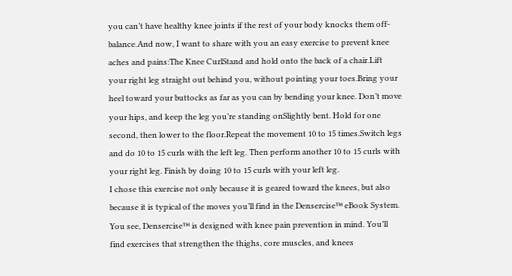you can’t have healthy knee joints if the rest of your body knocks them off-balance.And now, I want to share with you an easy exercise to prevent knee aches and pains:The Knee CurlStand and hold onto the back of a chair.Lift your right leg straight out behind you, without pointing your toes.Bring your heel toward your buttocks as far as you can by bending your knee. Don’t move your hips, and keep the leg you’re standing onSlightly bent. Hold for one second, then lower to the floor.Repeat the movement 10 to 15 times.Switch legs and do 10 to 15 curls with the left leg. Then perform another 10 to 15 curls with your right leg. Finish by doing 10 to 15 curls with your left leg.
I chose this exercise not only because it is geared toward the knees, but also because it is typical of the moves you’ll find in the Densercise™ eBook System. You see, Densercise™ is designed with knee pain prevention in mind. You’ll find exercises that strengthen the thighs, core muscles, and knees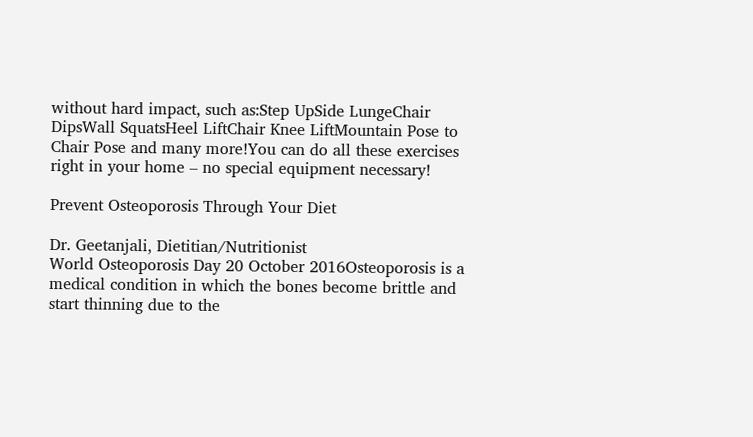without hard impact, such as:Step UpSide LungeChair DipsWall SquatsHeel LiftChair Knee LiftMountain Pose to Chair Pose and many more!You can do all these exercises right in your home – no special equipment necessary!

Prevent Osteoporosis Through Your Diet

Dr. Geetanjali, Dietitian/Nutritionist
World Osteoporosis Day 20 October 2016Osteoporosis is a medical condition in which the bones become brittle and start thinning due to the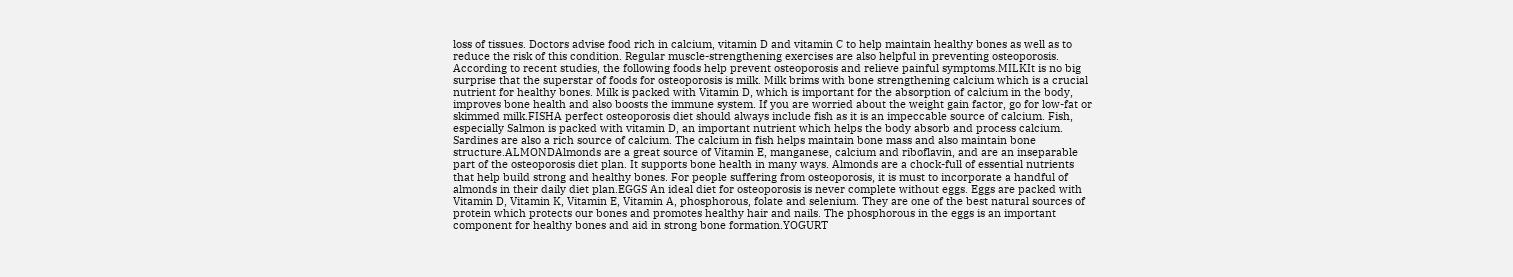loss of tissues. Doctors advise food rich in calcium, vitamin D and vitamin C to help maintain healthy bones as well as to reduce the risk of this condition. Regular muscle-strengthening exercises are also helpful in preventing osteoporosis. According to recent studies, the following foods help prevent osteoporosis and relieve painful symptoms.MILKIt is no big surprise that the superstar of foods for osteoporosis is milk. Milk brims with bone strengthening calcium which is a crucial nutrient for healthy bones. Milk is packed with Vitamin D, which is important for the absorption of calcium in the body, improves bone health and also boosts the immune system. If you are worried about the weight gain factor, go for low-fat or skimmed milk.FISHA perfect osteoporosis diet should always include fish as it is an impeccable source of calcium. Fish, especially Salmon is packed with vitamin D, an important nutrient which helps the body absorb and process calcium. Sardines are also a rich source of calcium. The calcium in fish helps maintain bone mass and also maintain bone structure.ALMONDAlmonds are a great source of Vitamin E, manganese, calcium and riboflavin, and are an inseparable part of the osteoporosis diet plan. It supports bone health in many ways. Almonds are a chock-full of essential nutrients that help build strong and healthy bones. For people suffering from osteoporosis, it is must to incorporate a handful of almonds in their daily diet plan.EGGS An ideal diet for osteoporosis is never complete without eggs. Eggs are packed with Vitamin D, Vitamin K, Vitamin E, Vitamin A, phosphorous, folate and selenium. They are one of the best natural sources of protein which protects our bones and promotes healthy hair and nails. The phosphorous in the eggs is an important component for healthy bones and aid in strong bone formation.YOGURT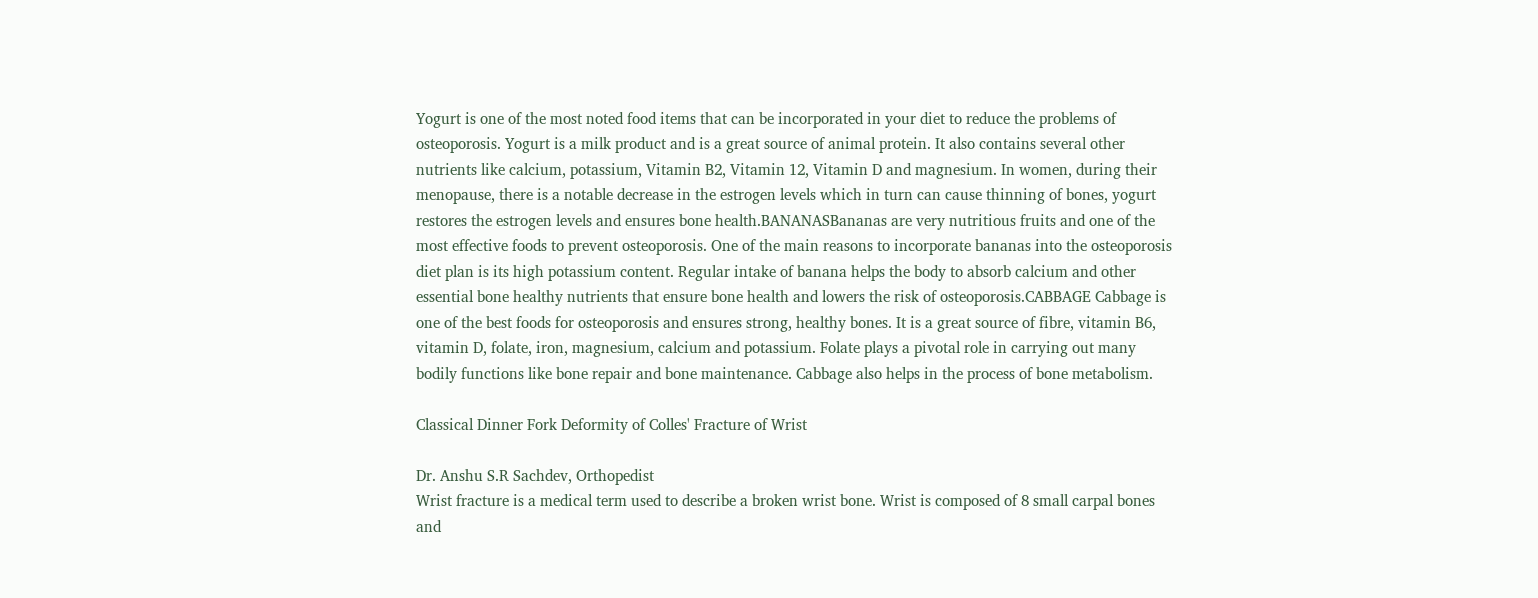Yogurt is one of the most noted food items that can be incorporated in your diet to reduce the problems of osteoporosis. Yogurt is a milk product and is a great source of animal protein. It also contains several other nutrients like calcium, potassium, Vitamin B2, Vitamin 12, Vitamin D and magnesium. In women, during their menopause, there is a notable decrease in the estrogen levels which in turn can cause thinning of bones, yogurt restores the estrogen levels and ensures bone health.BANANASBananas are very nutritious fruits and one of the most effective foods to prevent osteoporosis. One of the main reasons to incorporate bananas into the osteoporosis diet plan is its high potassium content. Regular intake of banana helps the body to absorb calcium and other essential bone healthy nutrients that ensure bone health and lowers the risk of osteoporosis.CABBAGE Cabbage is one of the best foods for osteoporosis and ensures strong, healthy bones. It is a great source of fibre, vitamin B6, vitamin D, folate, iron, magnesium, calcium and potassium. Folate plays a pivotal role in carrying out many bodily functions like bone repair and bone maintenance. Cabbage also helps in the process of bone metabolism.

Classical Dinner Fork Deformity of Colles' Fracture of Wrist

Dr. Anshu S.R Sachdev, Orthopedist
Wrist fracture is a medical term used to describe a broken wrist bone. Wrist is composed of 8 small carpal bones and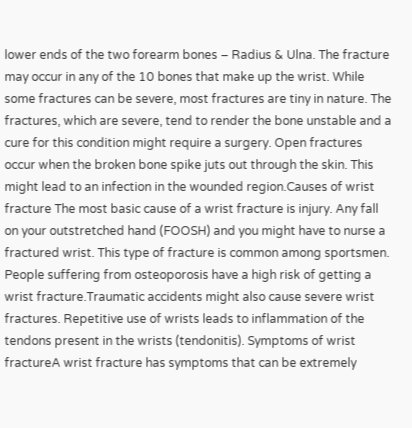lower ends of the two forearm bones – Radius & Ulna. The fracture may occur in any of the 10 bones that make up the wrist. While some fractures can be severe, most fractures are tiny in nature. The fractures, which are severe, tend to render the bone unstable and a cure for this condition might require a surgery. Open fractures occur when the broken bone spike juts out through the skin. This might lead to an infection in the wounded region.Causes of wrist fracture The most basic cause of a wrist fracture is injury. Any fall on your outstretched hand (FOOSH) and you might have to nurse a fractured wrist. This type of fracture is common among sportsmen. People suffering from osteoporosis have a high risk of getting a wrist fracture.Traumatic accidents might also cause severe wrist fractures. Repetitive use of wrists leads to inflammation of the tendons present in the wrists (tendonitis). Symptoms of wrist fractureA wrist fracture has symptoms that can be extremely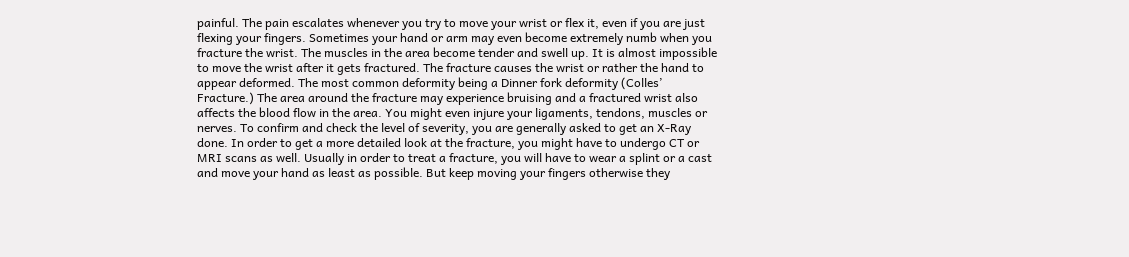painful. The pain escalates whenever you try to move your wrist or flex it, even if you are just flexing your fingers. Sometimes your hand or arm may even become extremely numb when you fracture the wrist. The muscles in the area become tender and swell up. It is almost impossible to move the wrist after it gets fractured. The fracture causes the wrist or rather the hand to appear deformed. The most common deformity being a Dinner fork deformity (Colles’ Fracture.) The area around the fracture may experience bruising and a fractured wrist also affects the blood flow in the area. You might even injure your ligaments, tendons, muscles or nerves. To confirm and check the level of severity, you are generally asked to get an X-Ray done. In order to get a more detailed look at the fracture, you might have to undergo CT or MRI scans as well. Usually in order to treat a fracture, you will have to wear a splint or a cast and move your hand as least as possible. But keep moving your fingers otherwise they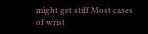might get stiff.Most cases of wrist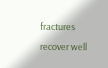fractures recover well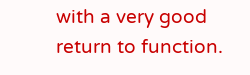with a very good return to function.